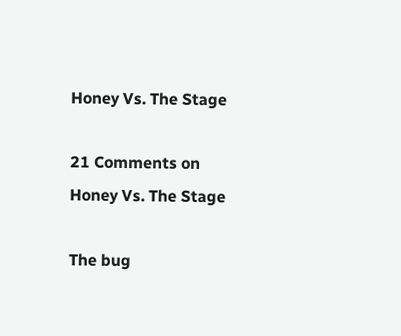Honey Vs. The Stage

21 Comments on Honey Vs. The Stage

The bug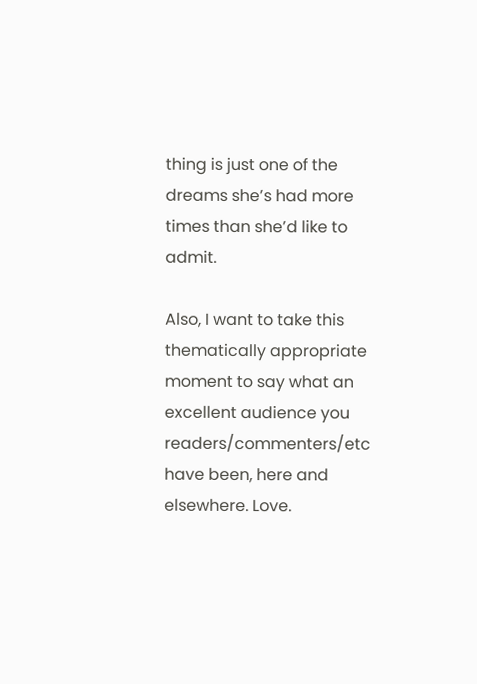thing is just one of the dreams she’s had more times than she’d like to admit.

Also, I want to take this thematically appropriate moment to say what an excellent audience you readers/commenters/etc have been, here and elsewhere. Love.